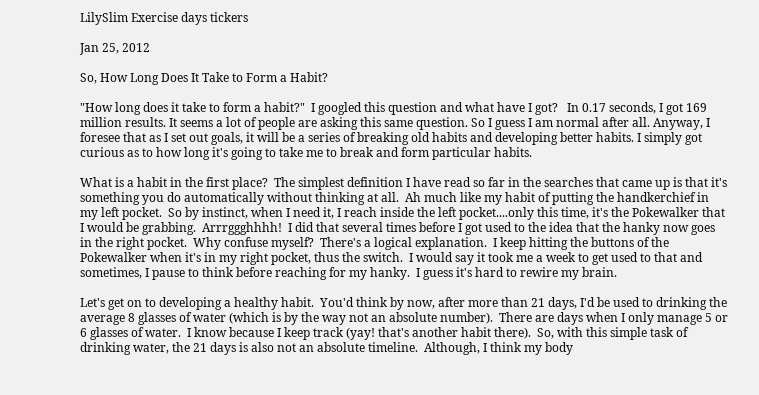LilySlim Exercise days tickers

Jan 25, 2012

So, How Long Does It Take to Form a Habit?

"How long does it take to form a habit?"  I googled this question and what have I got?   In 0.17 seconds, I got 169 million results. It seems a lot of people are asking this same question. So I guess I am normal after all. Anyway, I foresee that as I set out goals, it will be a series of breaking old habits and developing better habits. I simply got curious as to how long it's going to take me to break and form particular habits.

What is a habit in the first place?  The simplest definition I have read so far in the searches that came up is that it's something you do automatically without thinking at all.  Ah much like my habit of putting the handkerchief in my left pocket.  So by instinct, when I need it, I reach inside the left pocket....only this time, it's the Pokewalker that I would be grabbing.  Arrrggghhhh!  I did that several times before I got used to the idea that the hanky now goes in the right pocket.  Why confuse myself?  There's a logical explanation.  I keep hitting the buttons of the Pokewalker when it's in my right pocket, thus the switch.  I would say it took me a week to get used to that and sometimes, I pause to think before reaching for my hanky.  I guess it's hard to rewire my brain.

Let's get on to developing a healthy habit.  You'd think by now, after more than 21 days, I'd be used to drinking the average 8 glasses of water (which is by the way not an absolute number).  There are days when I only manage 5 or 6 glasses of water.  I know because I keep track (yay! that's another habit there).  So, with this simple task of drinking water, the 21 days is also not an absolute timeline.  Although, I think my body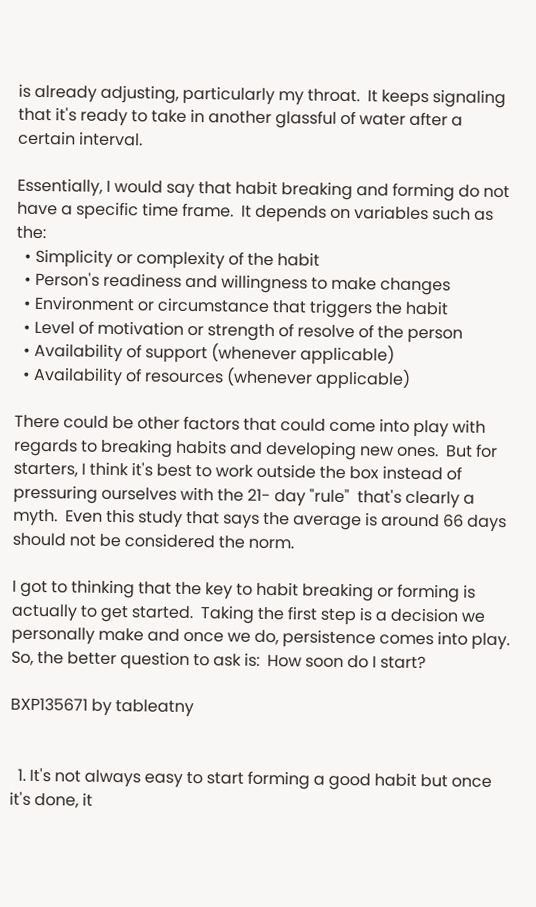is already adjusting, particularly my throat.  It keeps signaling that it's ready to take in another glassful of water after a certain interval.

Essentially, I would say that habit breaking and forming do not have a specific time frame.  It depends on variables such as the:
  • Simplicity or complexity of the habit
  • Person's readiness and willingness to make changes
  • Environment or circumstance that triggers the habit
  • Level of motivation or strength of resolve of the person
  • Availability of support (whenever applicable)
  • Availability of resources (whenever applicable)

There could be other factors that could come into play with regards to breaking habits and developing new ones.  But for starters, I think it's best to work outside the box instead of pressuring ourselves with the 21- day "rule"  that's clearly a myth.  Even this study that says the average is around 66 days should not be considered the norm.

I got to thinking that the key to habit breaking or forming is actually to get started.  Taking the first step is a decision we personally make and once we do, persistence comes into play.  So, the better question to ask is:  How soon do I start?

BXP135671 by tableatny


  1. It's not always easy to start forming a good habit but once it's done, it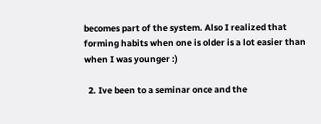becomes part of the system. Also I realized that forming habits when one is older is a lot easier than when I was younger :)

  2. Ive been to a seminar once and the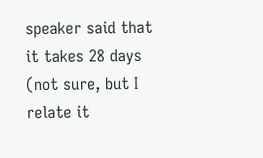speaker said that it takes 28 days (not sure, but I relate it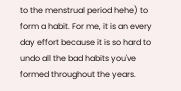to the menstrual period hehe) to form a habit. For me, it is an every day effort because it is so hard to undo all the bad habits you've formed throughout the years.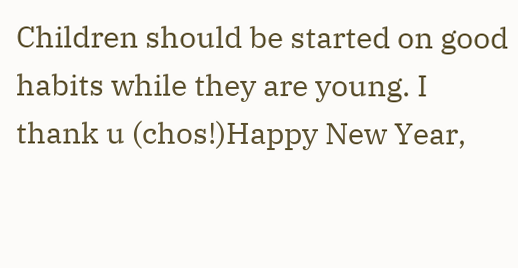Children should be started on good habits while they are young. I thank u (chos!)Happy New Year,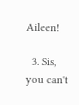Aileen!

  3. Sis, you can't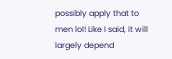possibly apply that to men lol! Like I said, it will largely depend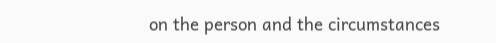on the person and the circumstances